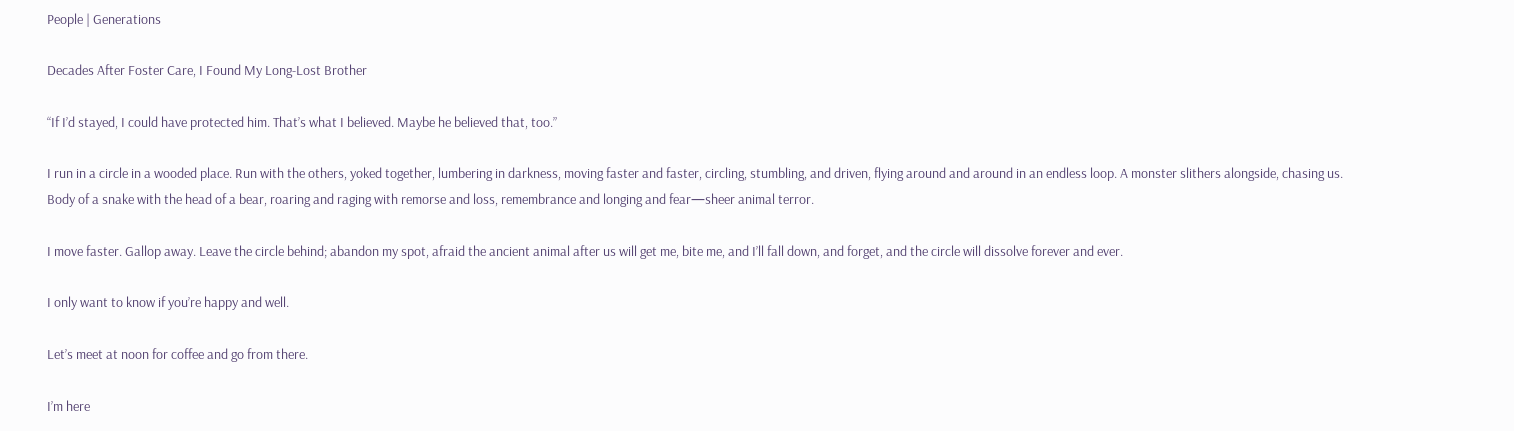People | Generations

Decades After Foster Care, I Found My Long-Lost Brother

“If I’d stayed, I could have protected him. That’s what I believed. Maybe he believed that, too.”

I run in a circle in a wooded place. Run with the others, yoked together, lumbering in darkness, moving faster and faster, circling, stumbling, and driven, flying around and around in an endless loop. A monster slithers alongside, chasing us. Body of a snake with the head of a bear, roaring and raging with remorse and loss, remembrance and longing and fear—sheer animal terror.

I move faster. Gallop away. Leave the circle behind; abandon my spot, afraid the ancient animal after us will get me, bite me, and I’ll fall down, and forget, and the circle will dissolve forever and ever.

I only want to know if you’re happy and well.

Let’s meet at noon for coffee and go from there.

I’m here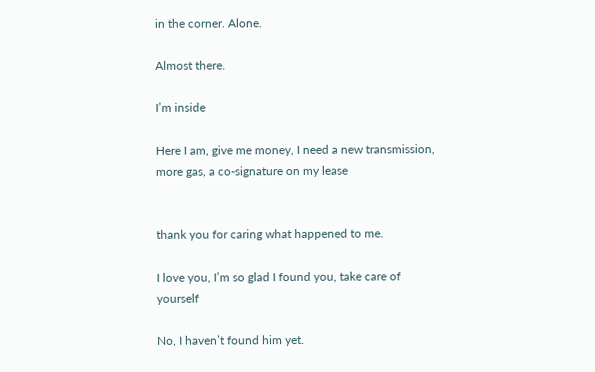in the corner. Alone.

Almost there.

I’m inside

Here I am, give me money, I need a new transmission, more gas, a co-signature on my lease


thank you for caring what happened to me.

I love you, I’m so glad I found you, take care of yourself

No, I haven’t found him yet.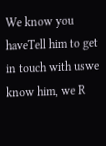We know you haveTell him to get in touch with uswe know him, we R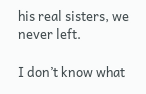his real sisters, we never left.

I don’t know what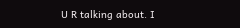U R talking about. I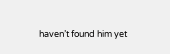haven’t found him yet